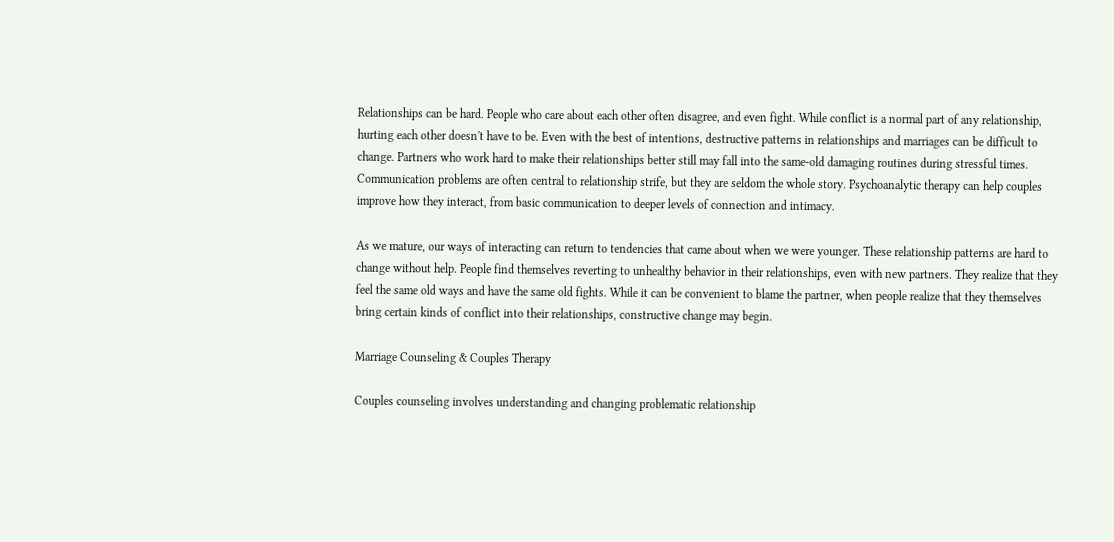Relationships can be hard. People who care about each other often disagree, and even fight. While conflict is a normal part of any relationship, hurting each other doesn't have to be. Even with the best of intentions, destructive patterns in relationships and marriages can be difficult to change. Partners who work hard to make their relationships better still may fall into the same-old damaging routines during stressful times. Communication problems are often central to relationship strife, but they are seldom the whole story. Psychoanalytic therapy can help couples improve how they interact, from basic communication to deeper levels of connection and intimacy.

As we mature, our ways of interacting can return to tendencies that came about when we were younger. These relationship patterns are hard to change without help. People find themselves reverting to unhealthy behavior in their relationships, even with new partners. They realize that they feel the same old ways and have the same old fights. While it can be convenient to blame the partner, when people realize that they themselves bring certain kinds of conflict into their relationships, constructive change may begin.

Marriage Counseling & Couples Therapy

Couples counseling involves understanding and changing problematic relationship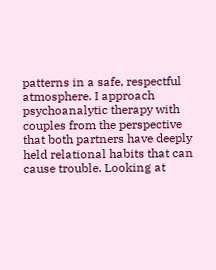patterns in a safe, respectful atmosphere. I approach psychoanalytic therapy with couples from the perspective that both partners have deeply held relational habits that can cause trouble. Looking at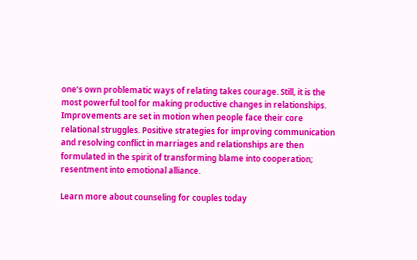one’s own problematic ways of relating takes courage. Still, it is the most powerful tool for making productive changes in relationships. Improvements are set in motion when people face their core relational struggles. Positive strategies for improving communication and resolving conflict in marriages and relationships are then formulated in the spirit of transforming blame into cooperation; resentment into emotional alliance.

Learn more about counseling for couples today